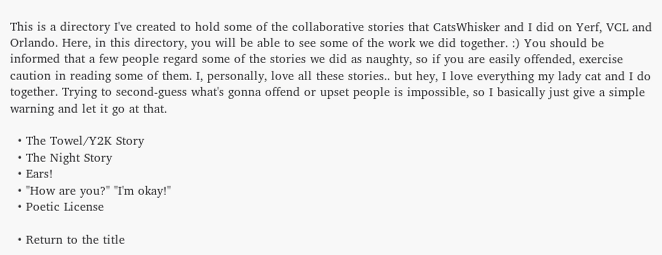This is a directory I've created to hold some of the collaborative stories that CatsWhisker and I did on Yerf, VCL and Orlando. Here, in this directory, you will be able to see some of the work we did together. :) You should be informed that a few people regard some of the stories we did as naughty, so if you are easily offended, exercise caution in reading some of them. I, personally, love all these stories.. but hey, I love everything my lady cat and I do together. Trying to second-guess what's gonna offend or upset people is impossible, so I basically just give a simple warning and let it go at that.

  • The Towel/Y2K Story
  • The Night Story
  • Ears!
  • "How are you?" "I'm okay!"
  • Poetic License

  • Return to the title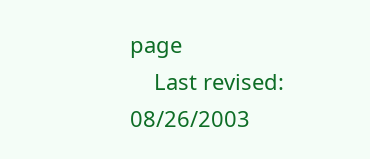page
    Last revised: 08/26/2003